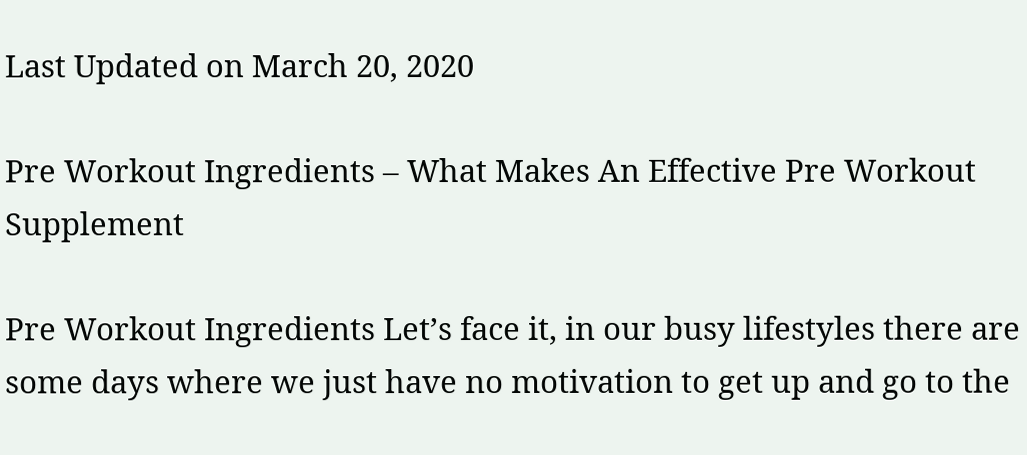Last Updated on March 20, 2020

Pre Workout Ingredients – What Makes An Effective Pre Workout Supplement

Pre Workout Ingredients Let’s face it, in our busy lifestyles there are some days where we just have no motivation to get up and go to the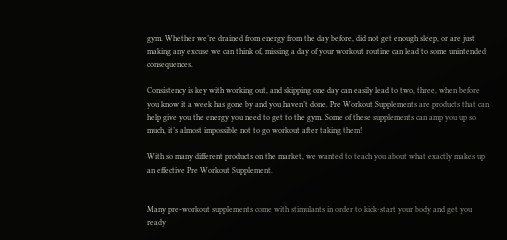gym. Whether we’re drained from energy from the day before, did not get enough sleep, or are just making any excuse we can think of, missing a day of your workout routine can lead to some unintended consequences.

Consistency is key with working out, and skipping one day can easily lead to two, three, when before you know it a week has gone by and you haven’t done. Pre Workout Supplements are products that can help give you the energy you need to get to the gym. Some of these supplements can amp you up so much, it’s almost impossible not to go workout after taking them!

With so many different products on the market, we wanted to teach you about what exactly makes up an effective Pre Workout Supplement.


Many pre-workout supplements come with stimulants in order to kick-start your body and get you ready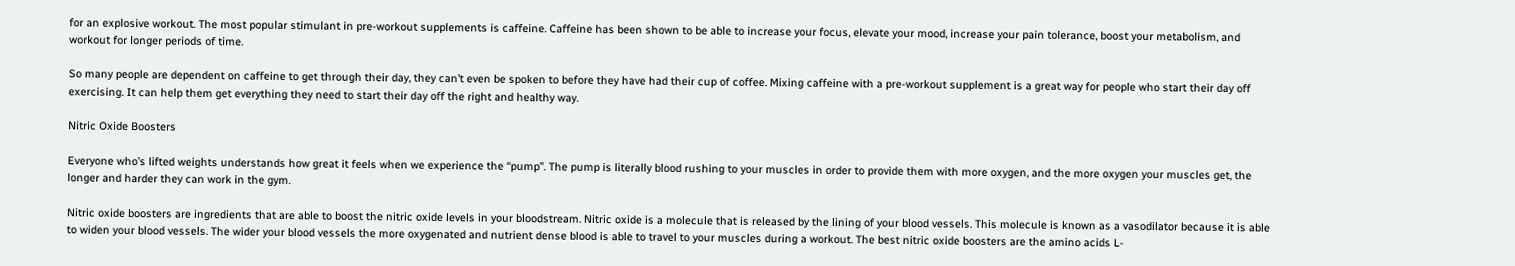for an explosive workout. The most popular stimulant in pre-workout supplements is caffeine. Caffeine has been shown to be able to increase your focus, elevate your mood, increase your pain tolerance, boost your metabolism, and workout for longer periods of time.

So many people are dependent on caffeine to get through their day, they can’t even be spoken to before they have had their cup of coffee. Mixing caffeine with a pre-workout supplement is a great way for people who start their day off exercising. It can help them get everything they need to start their day off the right and healthy way.

Nitric Oxide Boosters

Everyone who’s lifted weights understands how great it feels when we experience the “pump”. The pump is literally blood rushing to your muscles in order to provide them with more oxygen, and the more oxygen your muscles get, the longer and harder they can work in the gym.

Nitric oxide boosters are ingredients that are able to boost the nitric oxide levels in your bloodstream. Nitric oxide is a molecule that is released by the lining of your blood vessels. This molecule is known as a vasodilator because it is able to widen your blood vessels. The wider your blood vessels the more oxygenated and nutrient dense blood is able to travel to your muscles during a workout. The best nitric oxide boosters are the amino acids L-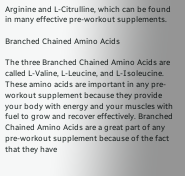Arginine and L-Citrulline, which can be found in many effective pre-workout supplements.

Branched Chained Amino Acids

The three Branched Chained Amino Acids are called L-Valine, L-Leucine, and L-Isoleucine. These amino acids are important in any pre-workout supplement because they provide your body with energy and your muscles with fuel to grow and recover effectively. Branched Chained Amino Acids are a great part of any pre-workout supplement because of the fact that they have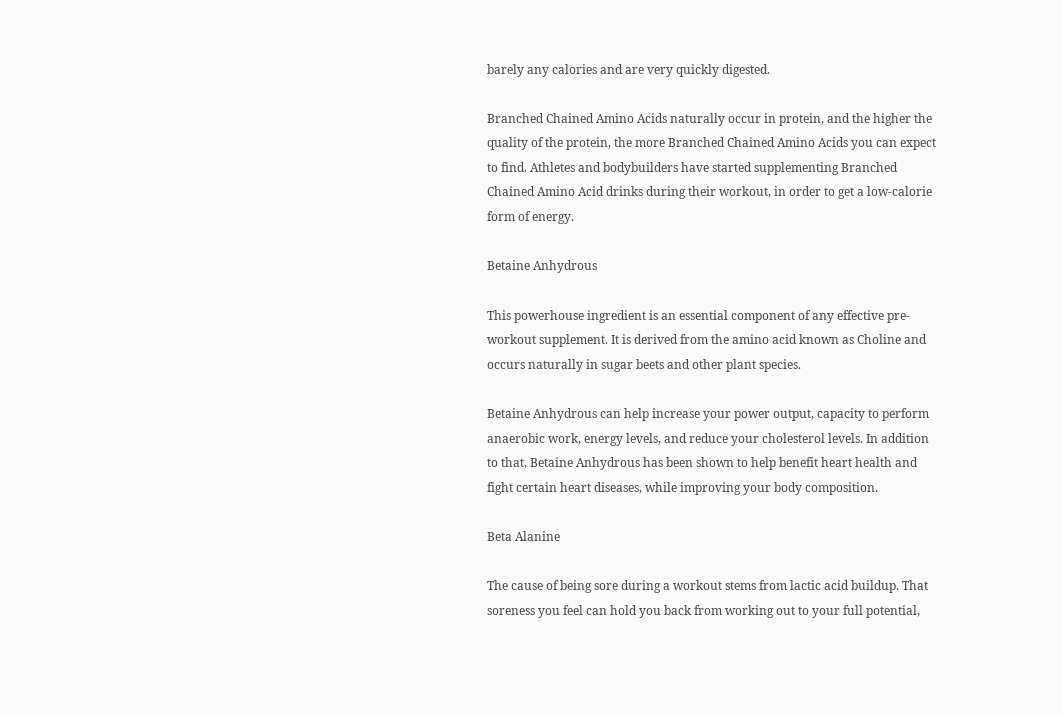barely any calories and are very quickly digested.

Branched Chained Amino Acids naturally occur in protein, and the higher the quality of the protein, the more Branched Chained Amino Acids you can expect to find. Athletes and bodybuilders have started supplementing Branched Chained Amino Acid drinks during their workout, in order to get a low-calorie form of energy.

Betaine Anhydrous

This powerhouse ingredient is an essential component of any effective pre-workout supplement. It is derived from the amino acid known as Choline and occurs naturally in sugar beets and other plant species.

Betaine Anhydrous can help increase your power output, capacity to perform anaerobic work, energy levels, and reduce your cholesterol levels. In addition to that, Betaine Anhydrous has been shown to help benefit heart health and fight certain heart diseases, while improving your body composition.

Beta Alanine

The cause of being sore during a workout stems from lactic acid buildup. That soreness you feel can hold you back from working out to your full potential,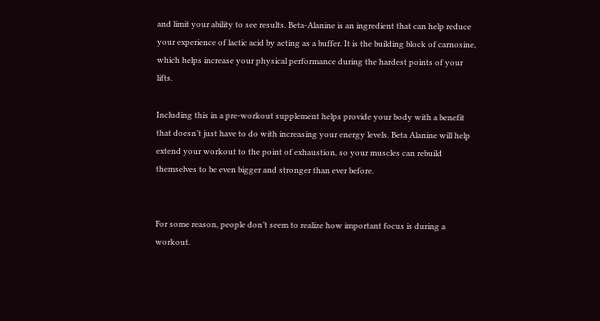and limit your ability to see results. Beta-Alanine is an ingredient that can help reduce your experience of lactic acid by acting as a buffer. It is the building block of carnosine, which helps increase your physical performance during the hardest points of your lifts.

Including this in a pre-workout supplement helps provide your body with a benefit that doesn’t just have to do with increasing your energy levels. Beta Alanine will help extend your workout to the point of exhaustion, so your muscles can rebuild themselves to be even bigger and stronger than ever before.


For some reason, people don’t seem to realize how important focus is during a workout.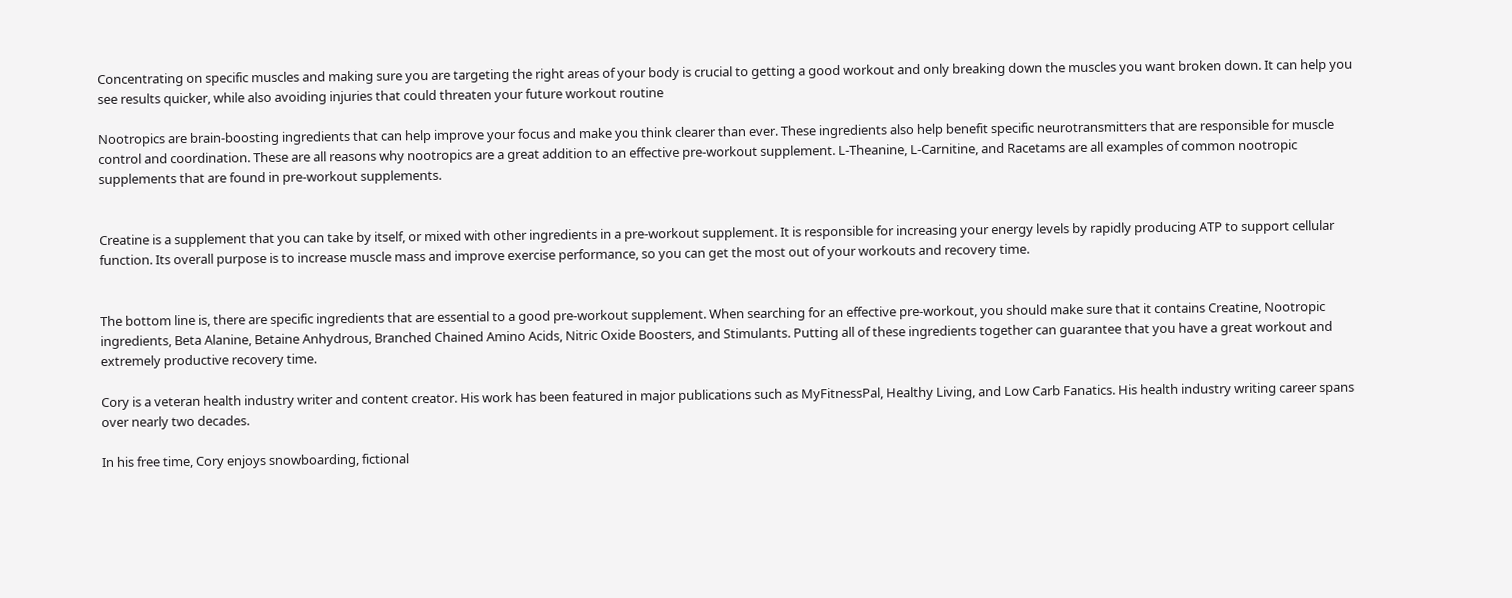Concentrating on specific muscles and making sure you are targeting the right areas of your body is crucial to getting a good workout and only breaking down the muscles you want broken down. It can help you see results quicker, while also avoiding injuries that could threaten your future workout routine

Nootropics are brain-boosting ingredients that can help improve your focus and make you think clearer than ever. These ingredients also help benefit specific neurotransmitters that are responsible for muscle control and coordination. These are all reasons why nootropics are a great addition to an effective pre-workout supplement. L-Theanine, L-Carnitine, and Racetams are all examples of common nootropic supplements that are found in pre-workout supplements.


Creatine is a supplement that you can take by itself, or mixed with other ingredients in a pre-workout supplement. It is responsible for increasing your energy levels by rapidly producing ATP to support cellular function. Its overall purpose is to increase muscle mass and improve exercise performance, so you can get the most out of your workouts and recovery time.


The bottom line is, there are specific ingredients that are essential to a good pre-workout supplement. When searching for an effective pre-workout, you should make sure that it contains Creatine, Nootropic ingredients, Beta Alanine, Betaine Anhydrous, Branched Chained Amino Acids, Nitric Oxide Boosters, and Stimulants. Putting all of these ingredients together can guarantee that you have a great workout and extremely productive recovery time.

Cory is a veteran health industry writer and content creator. His work has been featured in major publications such as MyFitnessPal, Healthy Living, and Low Carb Fanatics. His health industry writing career spans over nearly two decades.

In his free time, Cory enjoys snowboarding, fictional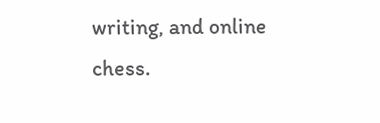writing, and online chess.